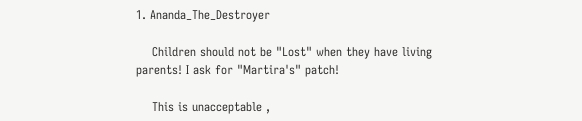1. Ananda_The_Destroyer

    Children should not be "Lost" when they have living parents! I ask for "Martira's" patch!

    This is unacceptable ,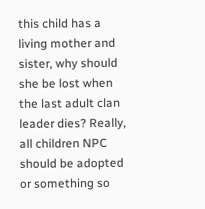this child has a living mother and sister, why should she be lost when the last adult clan leader dies? Really, all children NPC should be adopted or something so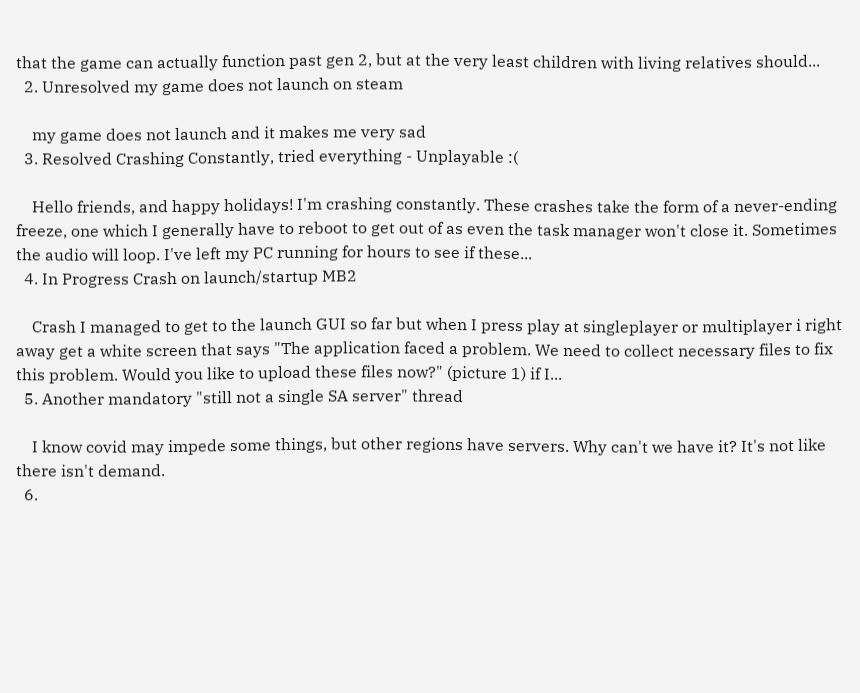that the game can actually function past gen 2, but at the very least children with living relatives should...
  2. Unresolved my game does not launch on steam

    my game does not launch and it makes me very sad
  3. Resolved Crashing Constantly, tried everything - Unplayable :(

    Hello friends, and happy holidays! I'm crashing constantly. These crashes take the form of a never-ending freeze, one which I generally have to reboot to get out of as even the task manager won't close it. Sometimes the audio will loop. I've left my PC running for hours to see if these...
  4. In Progress Crash on launch/startup MB2

    Crash I managed to get to the launch GUI so far but when I press play at singleplayer or multiplayer i right away get a white screen that says "The application faced a problem. We need to collect necessary files to fix this problem. Would you like to upload these files now?" (picture 1) if I...
  5. Another mandatory "still not a single SA server" thread

    I know covid may impede some things, but other regions have servers. Why can't we have it? It's not like there isn't demand.
  6.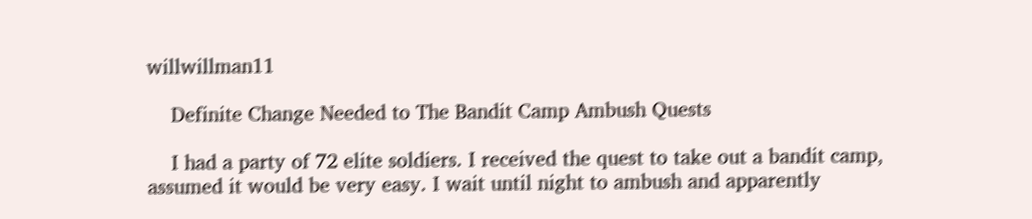willwillman11

    Definite Change Needed to The Bandit Camp Ambush Quests

    I had a party of 72 elite soldiers. I received the quest to take out a bandit camp, assumed it would be very easy. I wait until night to ambush and apparently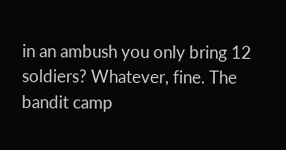in an ambush you only bring 12 soldiers? Whatever, fine. The bandit camp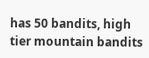has 50 bandits, high tier mountain bandits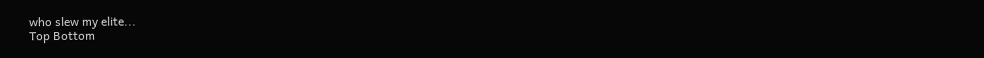who slew my elite...
Top Bottom